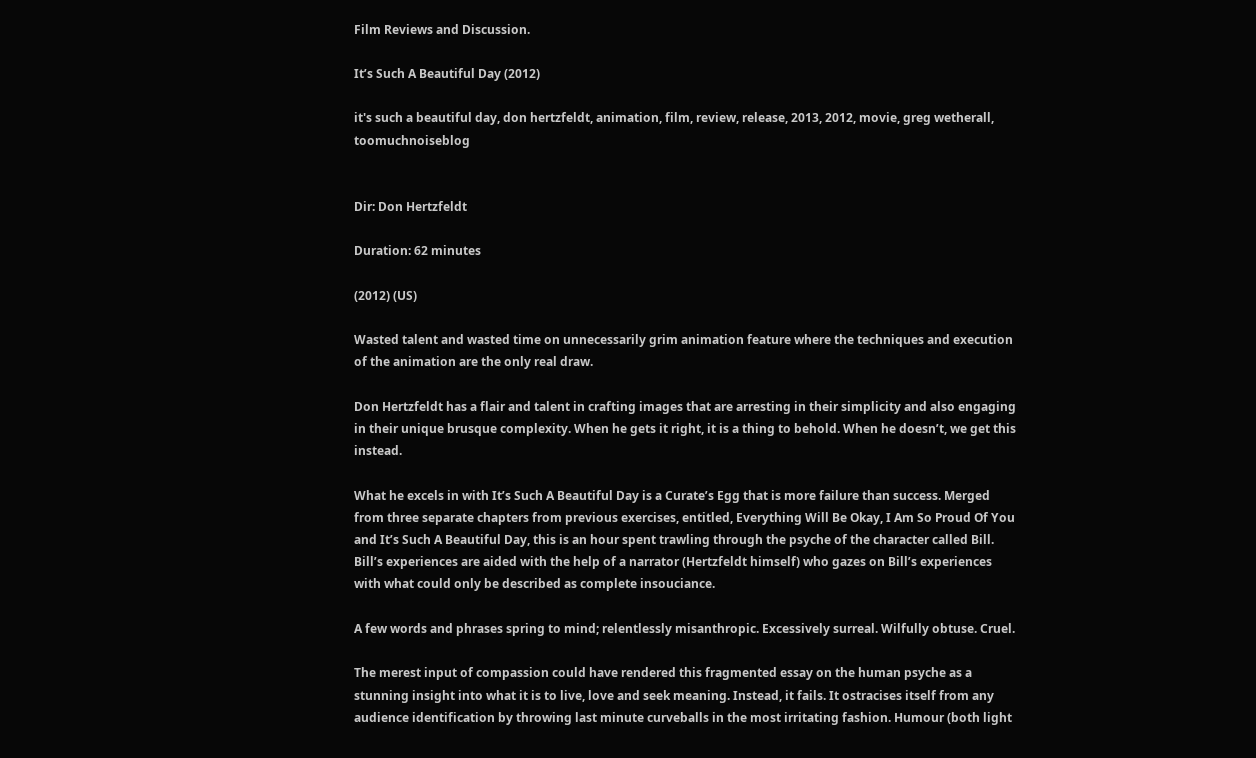Film Reviews and Discussion.

It’s Such A Beautiful Day (2012)

it's such a beautiful day, don hertzfeldt, animation, film, review, release, 2013, 2012, movie, greg wetherall, toomuchnoiseblog


Dir: Don Hertzfeldt

Duration: 62 minutes

(2012) (US)

Wasted talent and wasted time on unnecessarily grim animation feature where the techniques and execution of the animation are the only real draw.

Don Hertzfeldt has a flair and talent in crafting images that are arresting in their simplicity and also engaging in their unique brusque complexity. When he gets it right, it is a thing to behold. When he doesn’t, we get this instead.

What he excels in with It’s Such A Beautiful Day is a Curate’s Egg that is more failure than success. Merged from three separate chapters from previous exercises, entitled, Everything Will Be Okay, I Am So Proud Of You and It’s Such A Beautiful Day, this is an hour spent trawling through the psyche of the character called Bill. Bill’s experiences are aided with the help of a narrator (Hertzfeldt himself) who gazes on Bill’s experiences with what could only be described as complete insouciance.

A few words and phrases spring to mind; relentlessly misanthropic. Excessively surreal. Wilfully obtuse. Cruel.

The merest input of compassion could have rendered this fragmented essay on the human psyche as a stunning insight into what it is to live, love and seek meaning. Instead, it fails. It ostracises itself from any audience identification by throwing last minute curveballs in the most irritating fashion. Humour (both light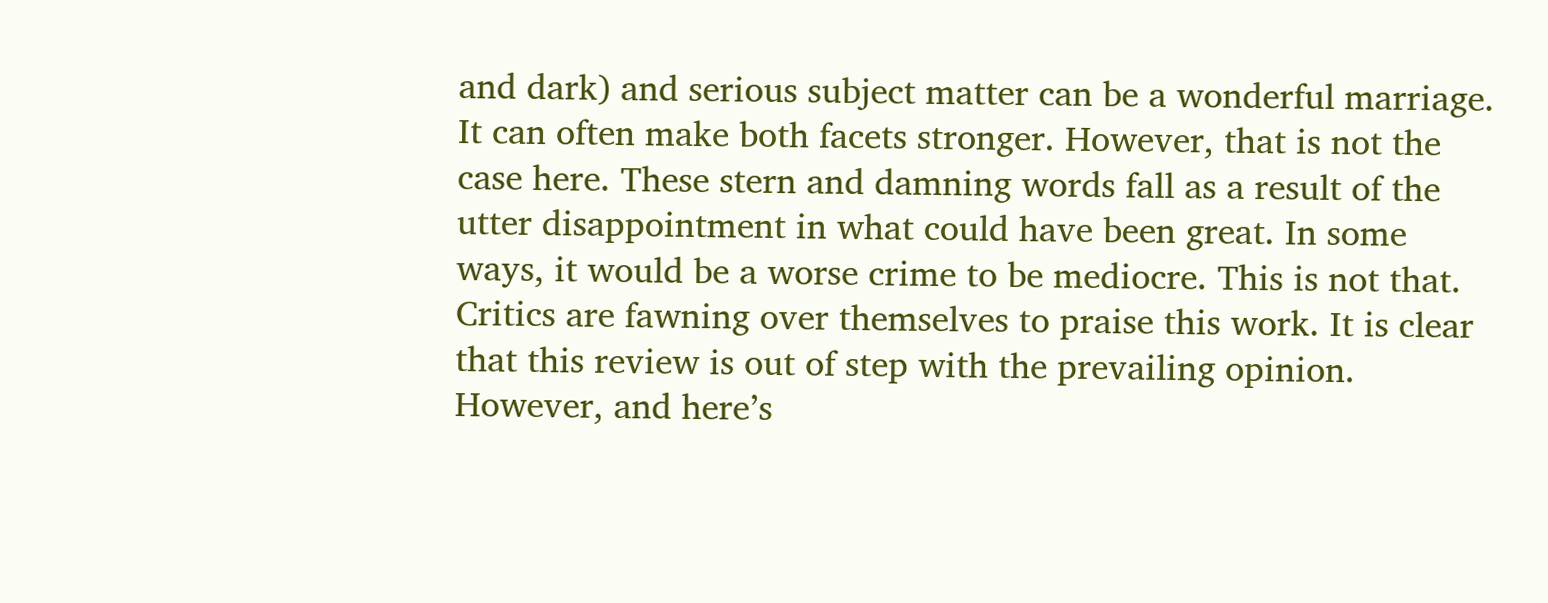and dark) and serious subject matter can be a wonderful marriage. It can often make both facets stronger. However, that is not the case here. These stern and damning words fall as a result of the utter disappointment in what could have been great. In some ways, it would be a worse crime to be mediocre. This is not that. Critics are fawning over themselves to praise this work. It is clear that this review is out of step with the prevailing opinion. However, and here’s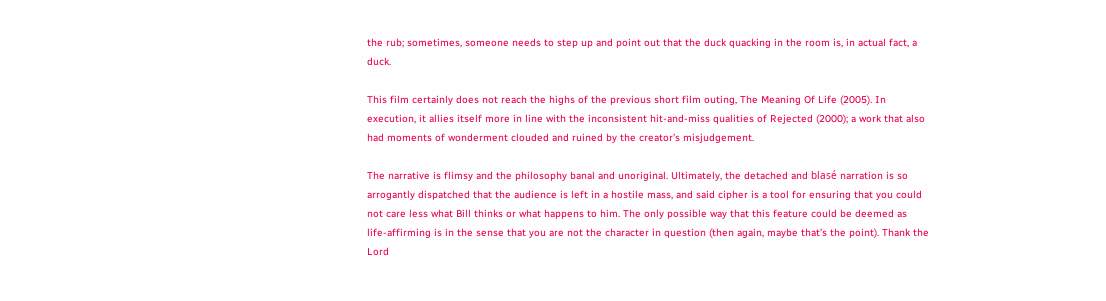the rub; sometimes, someone needs to step up and point out that the duck quacking in the room is, in actual fact, a duck.

This film certainly does not reach the highs of the previous short film outing, The Meaning Of Life (2005). In execution, it allies itself more in line with the inconsistent hit-and-miss qualities of Rejected (2000); a work that also had moments of wonderment clouded and ruined by the creator’s misjudgement.

The narrative is flimsy and the philosophy banal and unoriginal. Ultimately, the detached and blasé narration is so arrogantly dispatched that the audience is left in a hostile mass, and said cipher is a tool for ensuring that you could not care less what Bill thinks or what happens to him. The only possible way that this feature could be deemed as life-affirming is in the sense that you are not the character in question (then again, maybe that’s the point). Thank the Lord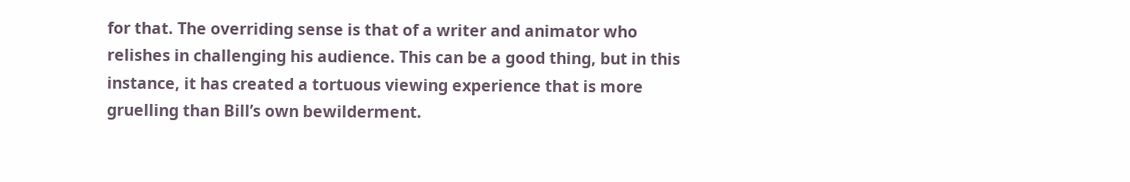for that. The overriding sense is that of a writer and animator who relishes in challenging his audience. This can be a good thing, but in this instance, it has created a tortuous viewing experience that is more gruelling than Bill’s own bewilderment.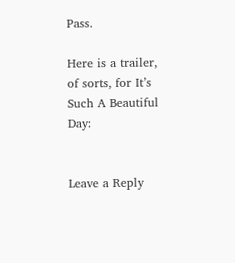Pass.

Here is a trailer, of sorts, for It’s Such A Beautiful Day:


Leave a Reply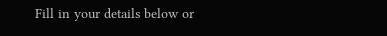Fill in your details below or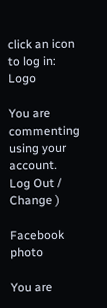click an icon to log in: Logo

You are commenting using your account. Log Out /  Change )

Facebook photo

You are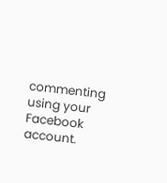commenting using your Facebook account.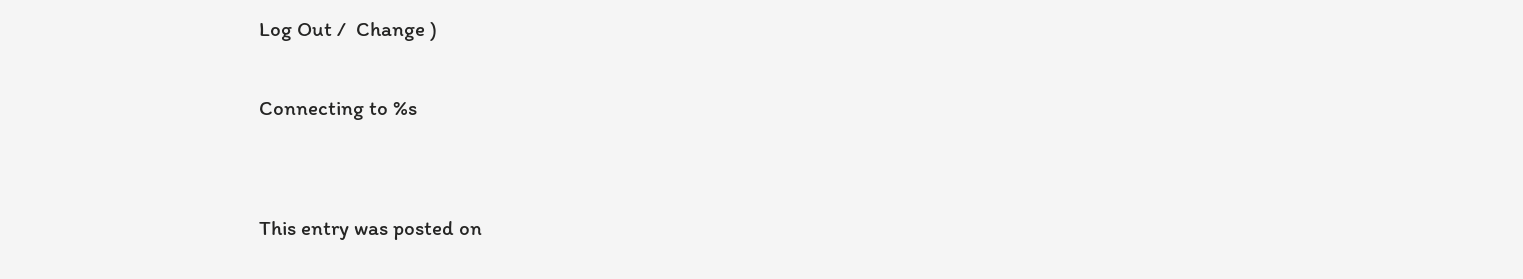Log Out /  Change )

Connecting to %s


This entry was posted on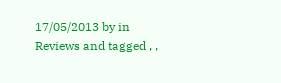17/05/2013 by in Reviews and tagged , ,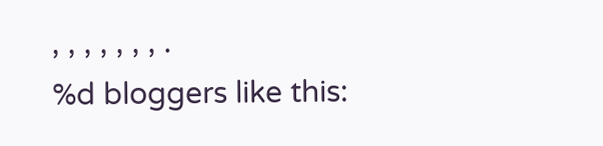, , , , , , , .
%d bloggers like this: